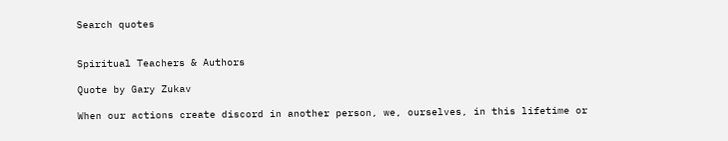Search quotes


Spiritual Teachers & Authors

Quote by Gary Zukav

When our actions create discord in another person, we, ourselves, in this lifetime or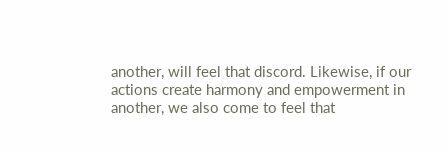another, will feel that discord. Likewise, if our actions create harmony and empowerment in another, we also come to feel that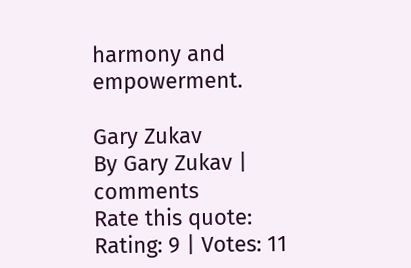harmony and empowerment.

Gary Zukav
By Gary Zukav | comments
Rate this quote:
Rating: 9 | Votes: 11